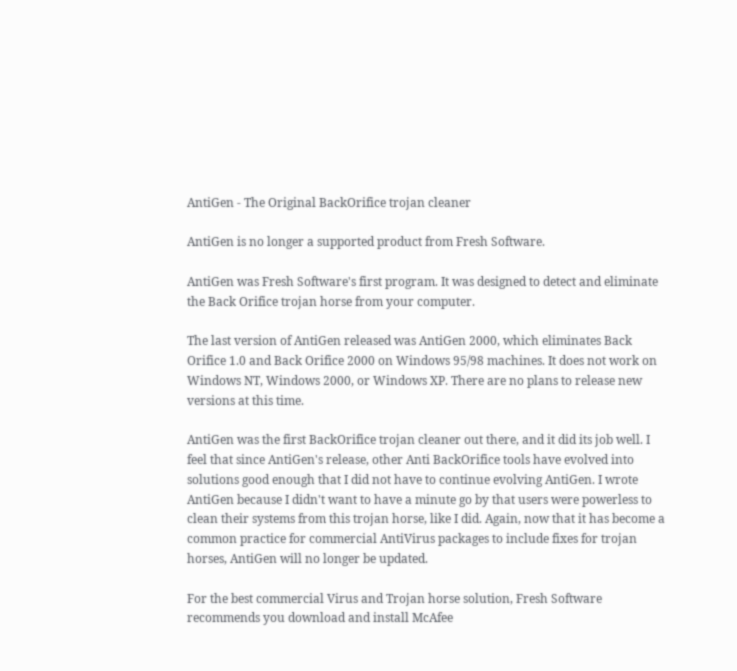AntiGen - The Original BackOrifice trojan cleaner

AntiGen is no longer a supported product from Fresh Software.

AntiGen was Fresh Software's first program. It was designed to detect and eliminate the Back Orifice trojan horse from your computer.

The last version of AntiGen released was AntiGen 2000, which eliminates Back Orifice 1.0 and Back Orifice 2000 on Windows 95/98 machines. It does not work on Windows NT, Windows 2000, or Windows XP. There are no plans to release new versions at this time.

AntiGen was the first BackOrifice trojan cleaner out there, and it did its job well. I feel that since AntiGen's release, other Anti BackOrifice tools have evolved into solutions good enough that I did not have to continue evolving AntiGen. I wrote AntiGen because I didn't want to have a minute go by that users were powerless to clean their systems from this trojan horse, like I did. Again, now that it has become a common practice for commercial AntiVirus packages to include fixes for trojan horses, AntiGen will no longer be updated.

For the best commercial Virus and Trojan horse solution, Fresh Software recommends you download and install McAfee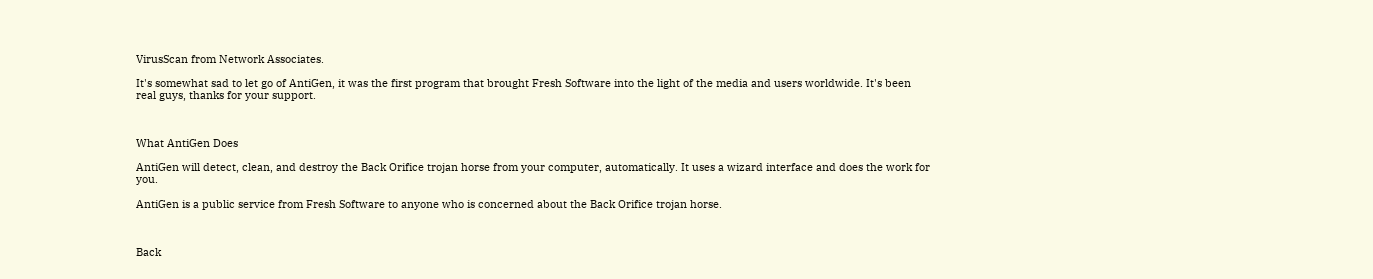VirusScan from Network Associates.

It's somewhat sad to let go of AntiGen, it was the first program that brought Fresh Software into the light of the media and users worldwide. It's been real guys, thanks for your support.



What AntiGen Does

AntiGen will detect, clean, and destroy the Back Orifice trojan horse from your computer, automatically. It uses a wizard interface and does the work for you.

AntiGen is a public service from Fresh Software to anyone who is concerned about the Back Orifice trojan horse.



Back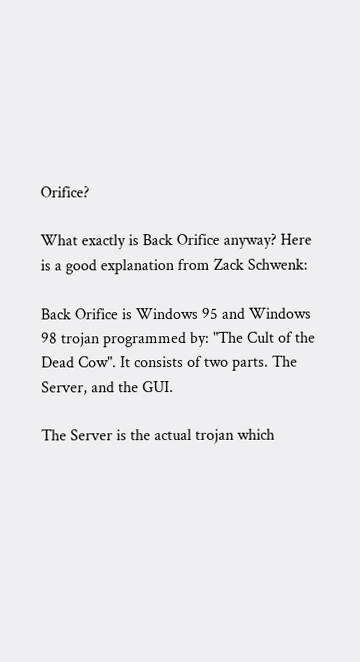Orifice?

What exactly is Back Orifice anyway? Here is a good explanation from Zack Schwenk:

Back Orifice is Windows 95 and Windows 98 trojan programmed by: "The Cult of the Dead Cow". It consists of two parts. The Server, and the GUI.

The Server is the actual trojan which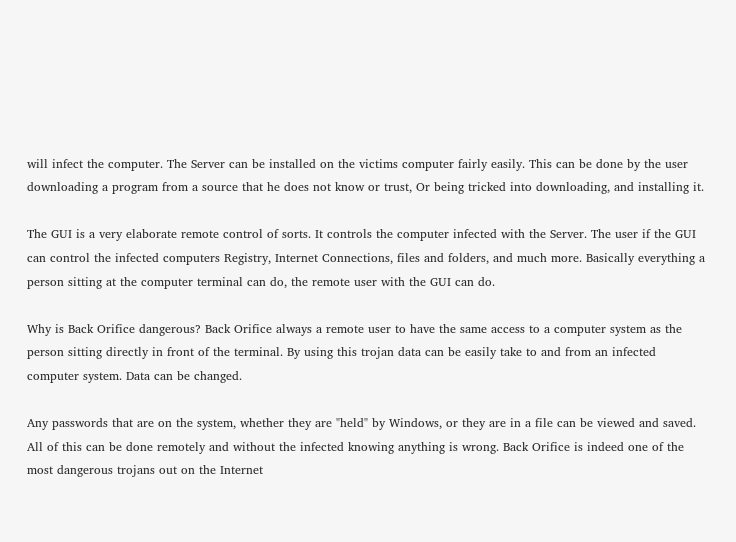will infect the computer. The Server can be installed on the victims computer fairly easily. This can be done by the user downloading a program from a source that he does not know or trust, Or being tricked into downloading, and installing it.

The GUI is a very elaborate remote control of sorts. It controls the computer infected with the Server. The user if the GUI can control the infected computers Registry, Internet Connections, files and folders, and much more. Basically everything a person sitting at the computer terminal can do, the remote user with the GUI can do.

Why is Back Orifice dangerous? Back Orifice always a remote user to have the same access to a computer system as the person sitting directly in front of the terminal. By using this trojan data can be easily take to and from an infected computer system. Data can be changed.

Any passwords that are on the system, whether they are "held" by Windows, or they are in a file can be viewed and saved. All of this can be done remotely and without the infected knowing anything is wrong. Back Orifice is indeed one of the most dangerous trojans out on the Internet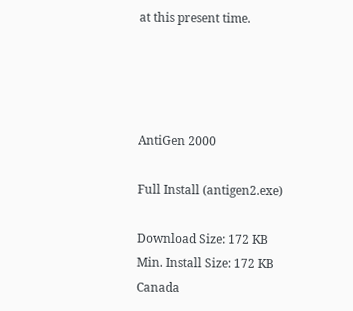at this present time.




AntiGen 2000

Full Install (antigen2.exe)

Download Size: 172 KB
Min. Install Size: 172 KB Canada